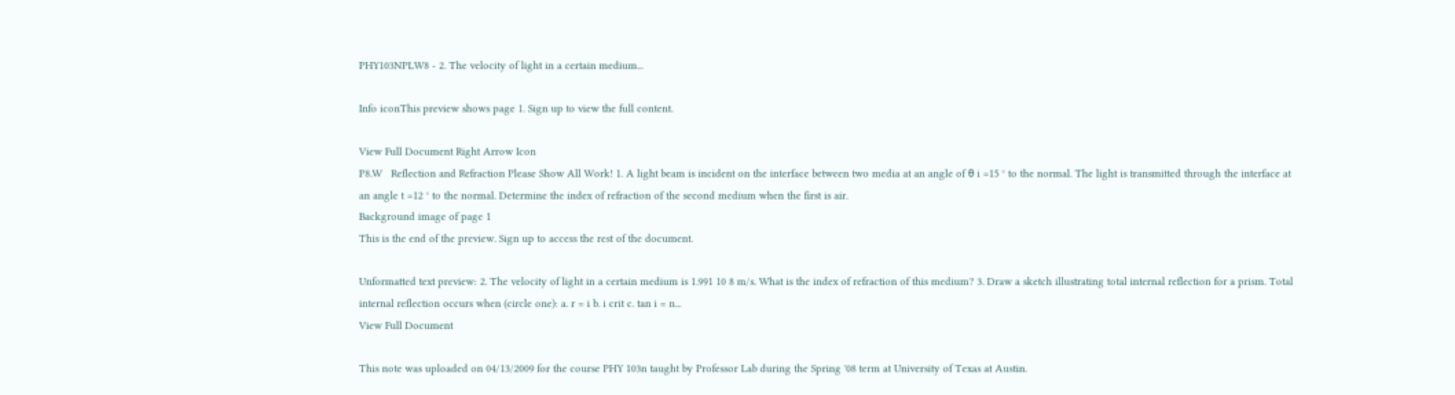PHY103NPLW8 - 2. The velocity of light in a certain medium...

Info iconThis preview shows page 1. Sign up to view the full content.

View Full Document Right Arrow Icon
P8.W   Reflection and Refraction Please Show All Work! 1. A light beam is incident on the interface between two media at an angle of θ i =15 ° to the normal. The light is transmitted through the interface at an angle t =12 ° to the normal. Determine the index of refraction of the second medium when the first is air.
Background image of page 1
This is the end of the preview. Sign up to access the rest of the document.

Unformatted text preview: 2. The velocity of light in a certain medium is 1.991 10 8 m/s. What is the index of refraction of this medium? 3. Draw a sketch illustrating total internal reflection for a prism. Total internal reflection occurs when (circle one): a. r = i b. i crit c. tan i = n...
View Full Document

This note was uploaded on 04/13/2009 for the course PHY 103n taught by Professor Lab during the Spring '08 term at University of Texas at Austin.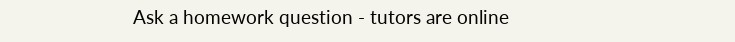Ask a homework question - tutors are online